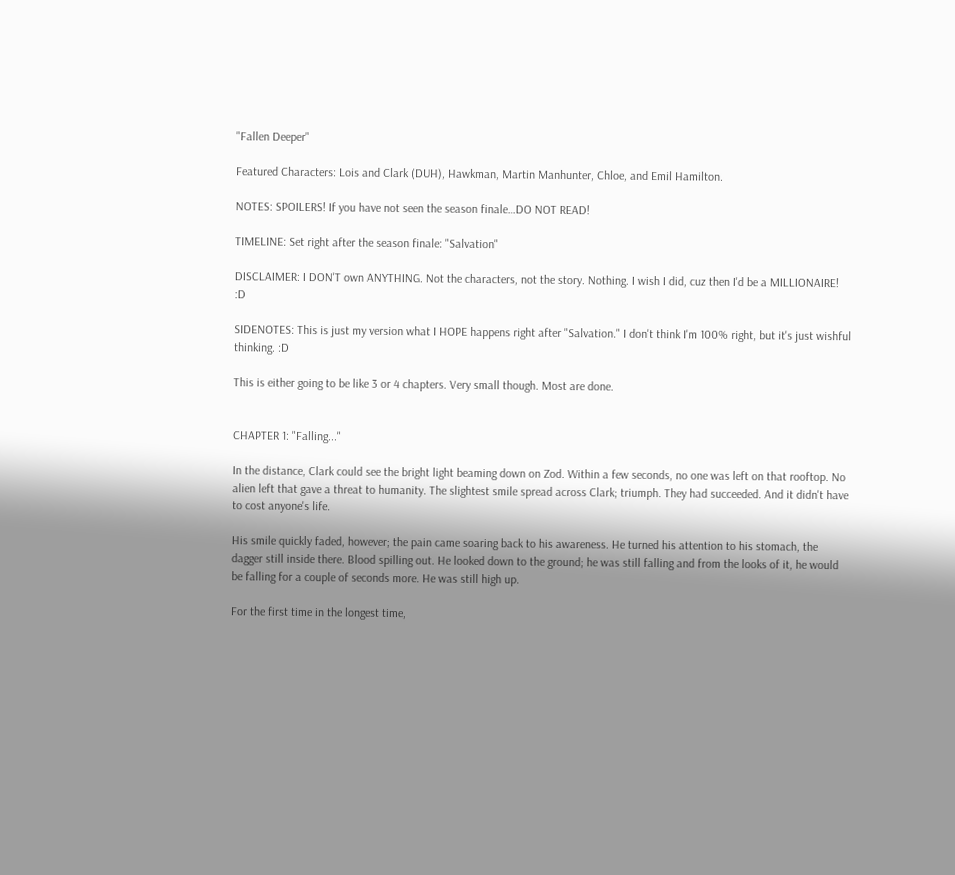"Fallen Deeper"

Featured Characters: Lois and Clark (DUH), Hawkman, Martin Manhunter, Chloe, and Emil Hamilton.

NOTES: SPOILERS! If you have not seen the season finale…DO NOT READ!

TIMELINE: Set right after the season finale: "Salvation"

DISCLAIMER: I DON'T own ANYTHING. Not the characters, not the story. Nothing. I wish I did, cuz then I'd be a MILLIONAIRE! :D

SIDENOTES: This is just my version what I HOPE happens right after "Salvation." I don't think I'm 100% right, but it's just wishful thinking. :D

This is either going to be like 3 or 4 chapters. Very small though. Most are done.


CHAPTER 1: "Falling..."

In the distance, Clark could see the bright light beaming down on Zod. Within a few seconds, no one was left on that rooftop. No alien left that gave a threat to humanity. The slightest smile spread across Clark; triumph. They had succeeded. And it didn't have to cost anyone's life.

His smile quickly faded, however; the pain came soaring back to his awareness. He turned his attention to his stomach, the dagger still inside there. Blood spilling out. He looked down to the ground; he was still falling and from the looks of it, he would be falling for a couple of seconds more. He was still high up.

For the first time in the longest time,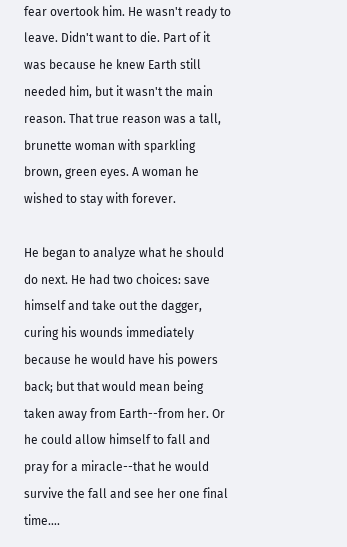fear overtook him. He wasn't ready to leave. Didn't want to die. Part of it was because he knew Earth still needed him, but it wasn't the main reason. That true reason was a tall, brunette woman with sparkling brown, green eyes. A woman he wished to stay with forever.

He began to analyze what he should do next. He had two choices: save himself and take out the dagger, curing his wounds immediately because he would have his powers back; but that would mean being taken away from Earth--from her. Or he could allow himself to fall and pray for a miracle--that he would survive the fall and see her one final time….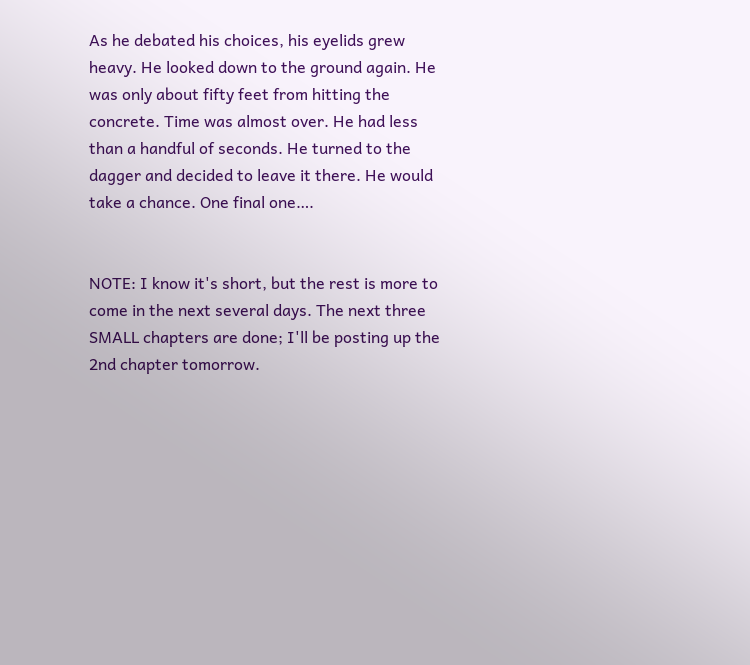As he debated his choices, his eyelids grew heavy. He looked down to the ground again. He was only about fifty feet from hitting the concrete. Time was almost over. He had less than a handful of seconds. He turned to the dagger and decided to leave it there. He would take a chance. One final one….


NOTE: I know it's short, but the rest is more to come in the next several days. The next three SMALL chapters are done; I'll be posting up the 2nd chapter tomorrow.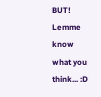BUT! Lemme know what you think... :D